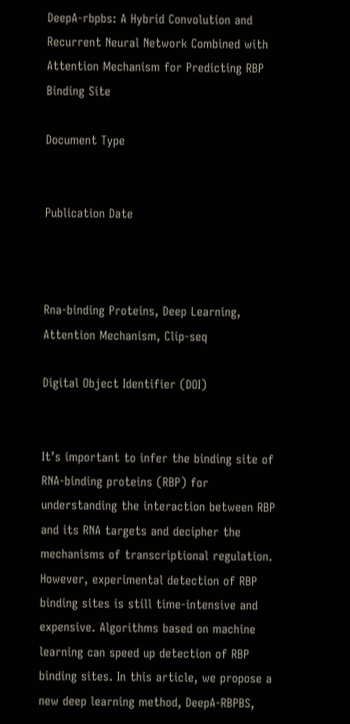DeepA-rbpbs: A Hybrid Convolution and Recurrent Neural Network Combined with Attention Mechanism for Predicting RBP Binding Site

Document Type


Publication Date



Rna-binding Proteins, Deep Learning, Attention Mechanism, Clip-seq

Digital Object Identifier (DOI)


It’s important to infer the binding site of RNA-binding proteins (RBP) for understanding the interaction between RBP and its RNA targets and decipher the mechanisms of transcriptional regulation. However, experimental detection of RBP binding sites is still time-intensive and expensive. Algorithms based on machine learning can speed up detection of RBP binding sites. In this article, we propose a new deep learning method, DeepA-RBPBS,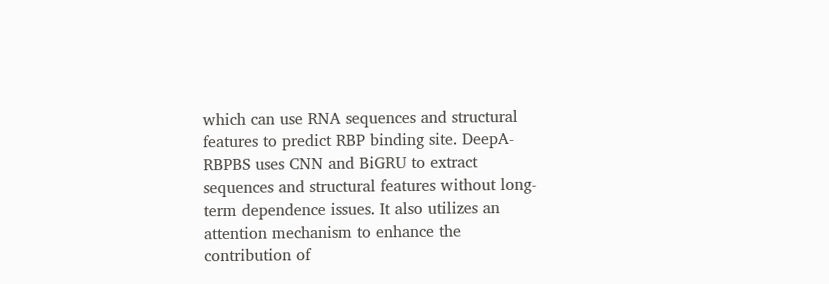which can use RNA sequences and structural features to predict RBP binding site. DeepA-RBPBS uses CNN and BiGRU to extract sequences and structural features without long-term dependence issues. It also utilizes an attention mechanism to enhance the contribution of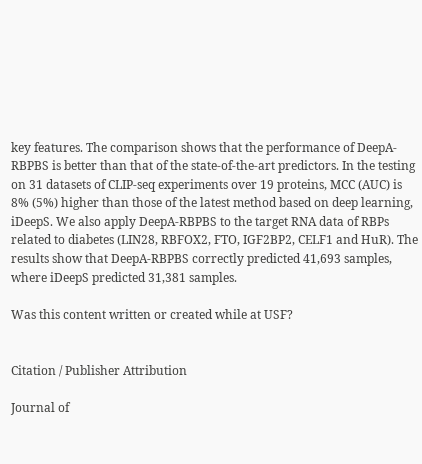key features. The comparison shows that the performance of DeepA-RBPBS is better than that of the state-of-the-art predictors. In the testing on 31 datasets of CLIP-seq experiments over 19 proteins, MCC (AUC) is 8% (5%) higher than those of the latest method based on deep learning, iDeepS. We also apply DeepA-RBPBS to the target RNA data of RBPs related to diabetes (LIN28, RBFOX2, FTO, IGF2BP2, CELF1 and HuR). The results show that DeepA-RBPBS correctly predicted 41,693 samples, where iDeepS predicted 31,381 samples.

Was this content written or created while at USF?


Citation / Publisher Attribution

Journal of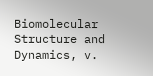Biomolecular Structure and Dynamics, v.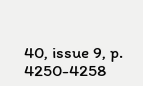40, issue 9, p. 4250-4258